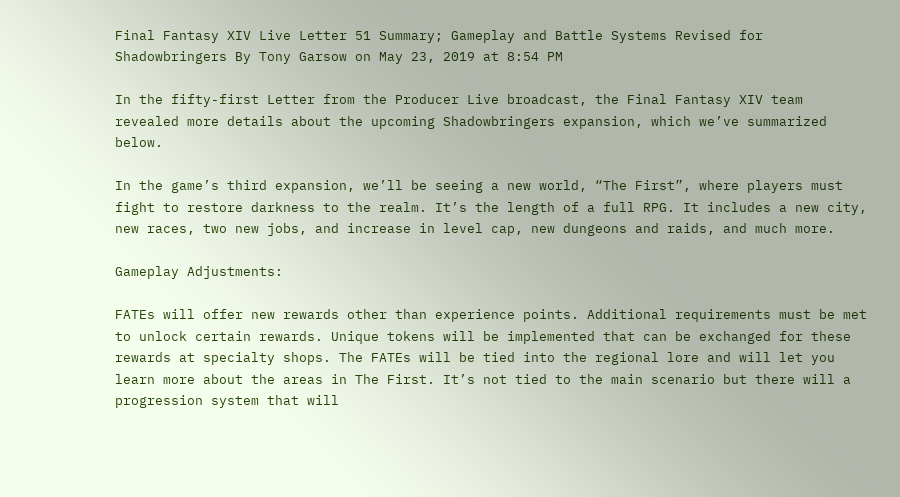Final Fantasy XIV Live Letter 51 Summary; Gameplay and Battle Systems Revised for Shadowbringers By Tony Garsow on May 23, 2019 at 8:54 PM

In the fifty-first Letter from the Producer Live broadcast, the Final Fantasy XIV team revealed more details about the upcoming Shadowbringers expansion, which we’ve summarized below.

In the game’s third expansion, we’ll be seeing a new world, “The First”, where players must fight to restore darkness to the realm. It’s the length of a full RPG. It includes a new city, new races, two new jobs, and increase in level cap, new dungeons and raids, and much more.

Gameplay Adjustments:

FATEs will offer new rewards other than experience points. Additional requirements must be met to unlock certain rewards. Unique tokens will be implemented that can be exchanged for these rewards at specialty shops. The FATEs will be tied into the regional lore and will let you learn more about the areas in The First. It’s not tied to the main scenario but there will a progression system that will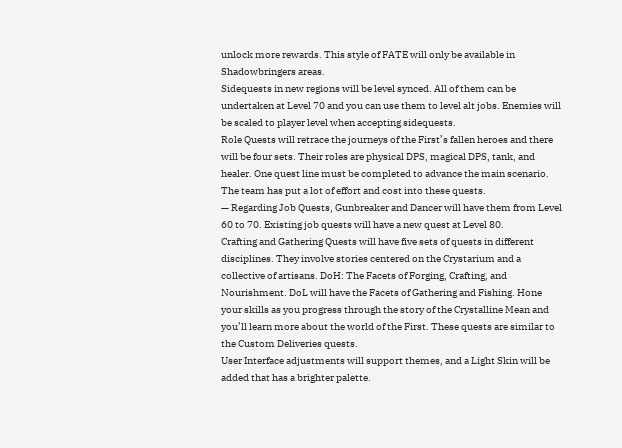unlock more rewards. This style of FATE will only be available in Shadowbringers areas.
Sidequests in new regions will be level synced. All of them can be undertaken at Level 70 and you can use them to level alt jobs. Enemies will be scaled to player level when accepting sidequests.
Role Quests will retrace the journeys of the First’s fallen heroes and there will be four sets. Their roles are physical DPS, magical DPS, tank, and healer. One quest line must be completed to advance the main scenario. The team has put a lot of effort and cost into these quests.
— Regarding Job Quests, Gunbreaker and Dancer will have them from Level 60 to 70. Existing job quests will have a new quest at Level 80.
Crafting and Gathering Quests will have five sets of quests in different disciplines. They involve stories centered on the Crystarium and a collective of artisans. DoH: The Facets of Forging, Crafting, and Nourishment. DoL will have the Facets of Gathering and Fishing. Hone your skills as you progress through the story of the Crystalline Mean and you’ll learn more about the world of the First. These quests are similar to the Custom Deliveries quests.
User Interface adjustments will support themes, and a Light Skin will be added that has a brighter palette.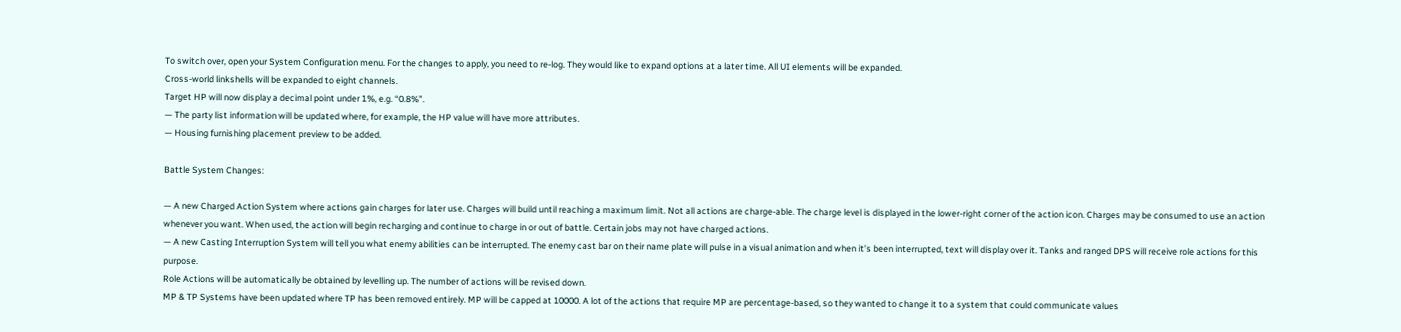To switch over, open your System Configuration menu. For the changes to apply, you need to re-log. They would like to expand options at a later time. All UI elements will be expanded.
Cross-world linkshells will be expanded to eight channels.
Target HP will now display a decimal point under 1%, e.g. “0.8%”.
— The party list information will be updated where, for example, the HP value will have more attributes.
— Housing furnishing placement preview to be added.

Battle System Changes:

— A new Charged Action System where actions gain charges for later use. Charges will build until reaching a maximum limit. Not all actions are charge-able. The charge level is displayed in the lower-right corner of the action icon. Charges may be consumed to use an action whenever you want. When used, the action will begin recharging and continue to charge in or out of battle. Certain jobs may not have charged actions.
— A new Casting Interruption System will tell you what enemy abilities can be interrupted. The enemy cast bar on their name plate will pulse in a visual animation and when it’s been interrupted, text will display over it. Tanks and ranged DPS will receive role actions for this purpose.
Role Actions will be automatically be obtained by levelling up. The number of actions will be revised down.
MP & TP Systems have been updated where TP has been removed entirely. MP will be capped at 10000. A lot of the actions that require MP are percentage-based, so they wanted to change it to a system that could communicate values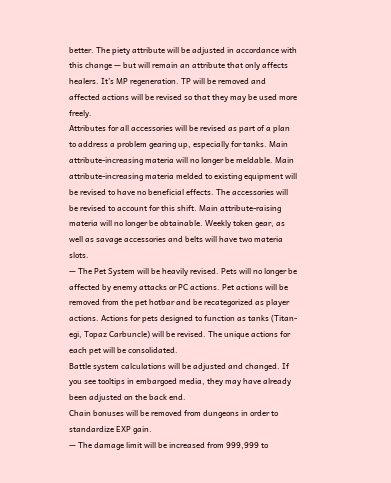better. The piety attribute will be adjusted in accordance with this change — but will remain an attribute that only affects healers. It’s MP regeneration. TP will be removed and affected actions will be revised so that they may be used more freely.
Attributes for all accessories will be revised as part of a plan to address a problem gearing up, especially for tanks. Main attribute-increasing materia will no longer be meldable. Main attribute-increasing materia melded to existing equipment will be revised to have no beneficial effects. The accessories will be revised to account for this shift. Main attribute-raising materia will no longer be obtainable. Weekly token gear, as well as savage accessories and belts will have two materia slots.
— The Pet System will be heavily revised. Pets will no longer be affected by enemy attacks or PC actions. Pet actions will be removed from the pet hotbar and be recategorized as player actions. Actions for pets designed to function as tanks (Titan-egi, Topaz Carbuncle) will be revised. The unique actions for each pet will be consolidated.
Battle system calculations will be adjusted and changed. If you see tooltips in embargoed media, they may have already been adjusted on the back end.
Chain bonuses will be removed from dungeons in order to standardize EXP gain.
— The damage limit will be increased from 999,999 to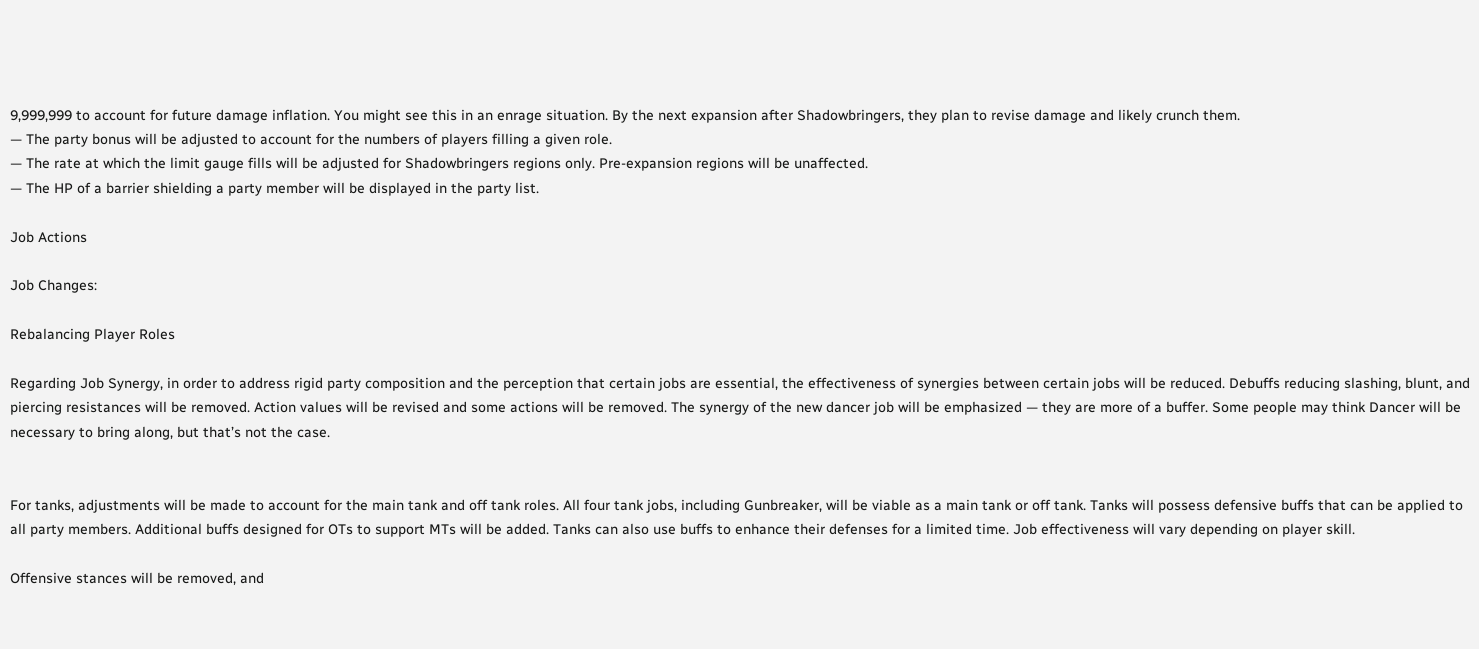9,999,999 to account for future damage inflation. You might see this in an enrage situation. By the next expansion after Shadowbringers, they plan to revise damage and likely crunch them.
— The party bonus will be adjusted to account for the numbers of players filling a given role.
— The rate at which the limit gauge fills will be adjusted for Shadowbringers regions only. Pre-expansion regions will be unaffected.
— The HP of a barrier shielding a party member will be displayed in the party list.

Job Actions

Job Changes:

Rebalancing Player Roles

Regarding Job Synergy, in order to address rigid party composition and the perception that certain jobs are essential, the effectiveness of synergies between certain jobs will be reduced. Debuffs reducing slashing, blunt, and piercing resistances will be removed. Action values will be revised and some actions will be removed. The synergy of the new dancer job will be emphasized — they are more of a buffer. Some people may think Dancer will be necessary to bring along, but that’s not the case.


For tanks, adjustments will be made to account for the main tank and off tank roles. All four tank jobs, including Gunbreaker, will be viable as a main tank or off tank. Tanks will possess defensive buffs that can be applied to all party members. Additional buffs designed for OTs to support MTs will be added. Tanks can also use buffs to enhance their defenses for a limited time. Job effectiveness will vary depending on player skill.

Offensive stances will be removed, and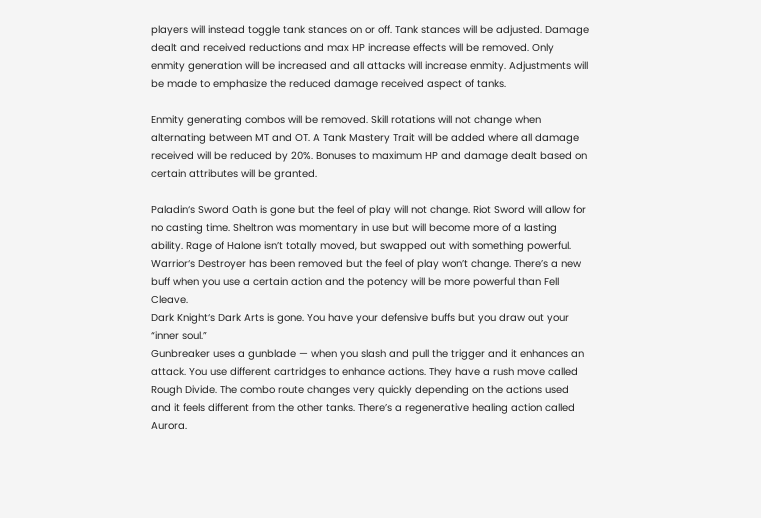players will instead toggle tank stances on or off. Tank stances will be adjusted. Damage dealt and received reductions and max HP increase effects will be removed. Only enmity generation will be increased and all attacks will increase enmity. Adjustments will be made to emphasize the reduced damage received aspect of tanks.

Enmity generating combos will be removed. Skill rotations will not change when alternating between MT and OT. A Tank Mastery Trait will be added where all damage received will be reduced by 20%. Bonuses to maximum HP and damage dealt based on certain attributes will be granted.

Paladin‘s Sword Oath is gone but the feel of play will not change. Riot Sword will allow for no casting time. Sheltron was momentary in use but will become more of a lasting ability. Rage of Halone isn’t totally moved, but swapped out with something powerful.
Warrior‘s Destroyer has been removed but the feel of play won’t change. There’s a new buff when you use a certain action and the potency will be more powerful than Fell Cleave.
Dark Knight‘s Dark Arts is gone. You have your defensive buffs but you draw out your “inner soul.”
Gunbreaker uses a gunblade — when you slash and pull the trigger and it enhances an attack. You use different cartridges to enhance actions. They have a rush move called Rough Divide. The combo route changes very quickly depending on the actions used and it feels different from the other tanks. There’s a regenerative healing action called Aurora.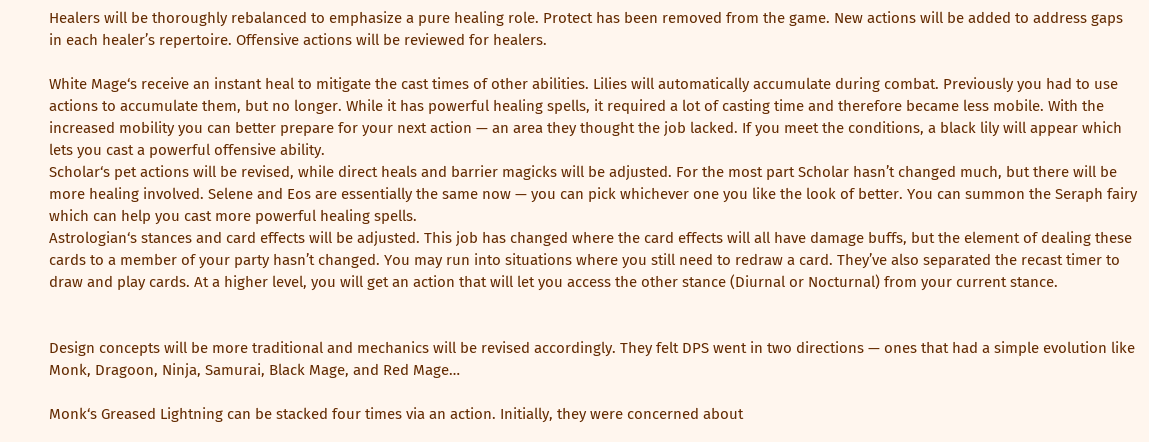Healers will be thoroughly rebalanced to emphasize a pure healing role. Protect has been removed from the game. New actions will be added to address gaps in each healer’s repertoire. Offensive actions will be reviewed for healers.

White Mage‘s receive an instant heal to mitigate the cast times of other abilities. Lilies will automatically accumulate during combat. Previously you had to use actions to accumulate them, but no longer. While it has powerful healing spells, it required a lot of casting time and therefore became less mobile. With the increased mobility you can better prepare for your next action — an area they thought the job lacked. If you meet the conditions, a black lily will appear which lets you cast a powerful offensive ability.
Scholar‘s pet actions will be revised, while direct heals and barrier magicks will be adjusted. For the most part Scholar hasn’t changed much, but there will be more healing involved. Selene and Eos are essentially the same now — you can pick whichever one you like the look of better. You can summon the Seraph fairy which can help you cast more powerful healing spells.
Astrologian‘s stances and card effects will be adjusted. This job has changed where the card effects will all have damage buffs, but the element of dealing these cards to a member of your party hasn’t changed. You may run into situations where you still need to redraw a card. They’ve also separated the recast timer to draw and play cards. At a higher level, you will get an action that will let you access the other stance (Diurnal or Nocturnal) from your current stance.


Design concepts will be more traditional and mechanics will be revised accordingly. They felt DPS went in two directions — ones that had a simple evolution like Monk, Dragoon, Ninja, Samurai, Black Mage, and Red Mage…

Monk‘s Greased Lightning can be stacked four times via an action. Initially, they were concerned about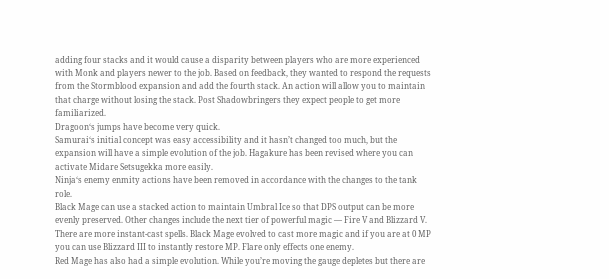adding four stacks and it would cause a disparity between players who are more experienced with Monk and players newer to the job. Based on feedback, they wanted to respond the requests from the Stormblood expansion and add the fourth stack. An action will allow you to maintain that charge without losing the stack. Post Shadowbringers they expect people to get more familiarized.
Dragoon‘s jumps have become very quick.
Samurai‘s initial concept was easy accessibility and it hasn’t changed too much, but the expansion will have a simple evolution of the job. Hagakure has been revised where you can activate Midare Setsugekka more easily.
Ninja‘s enemy enmity actions have been removed in accordance with the changes to the tank role.
Black Mage can use a stacked action to maintain Umbral Ice so that DPS output can be more evenly preserved. Other changes include the next tier of powerful magic — Fire V and Blizzard V. There are more instant-cast spells. Black Mage evolved to cast more magic and if you are at 0 MP you can use Blizzard III to instantly restore MP. Flare only effects one enemy.
Red Mage has also had a simple evolution. While you’re moving the gauge depletes but there are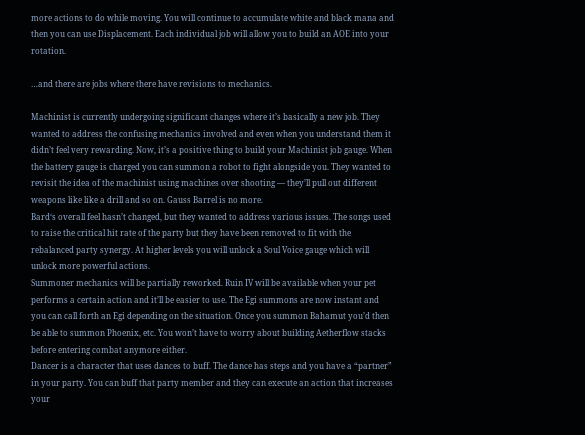more actions to do while moving. You will continue to accumulate white and black mana and then you can use Displacement. Each individual job will allow you to build an AOE into your rotation.

…and there are jobs where there have revisions to mechanics.

Machinist is currently undergoing significant changes where it’s basically a new job. They wanted to address the confusing mechanics involved and even when you understand them it didn’t feel very rewarding. Now, it’s a positive thing to build your Machinist job gauge. When the battery gauge is charged you can summon a robot to fight alongside you. They wanted to revisit the idea of the machinist using machines over shooting — they’ll pull out different weapons like like a drill and so on. Gauss Barrel is no more.
Bard‘s overall feel hasn’t changed, but they wanted to address various issues. The songs used to raise the critical hit rate of the party but they have been removed to fit with the rebalanced party synergy. At higher levels you will unlock a Soul Voice gauge which will unlock more powerful actions.
Summoner mechanics will be partially reworked. Ruin IV will be available when your pet performs a certain action and it’ll be easier to use. The Egi summons are now instant and you can call forth an Egi depending on the situation. Once you summon Bahamut you’d then be able to summon Phoenix, etc. You won’t have to worry about building Aetherflow stacks before entering combat anymore either.
Dancer is a character that uses dances to buff. The dance has steps and you have a “partner” in your party. You can buff that party member and they can execute an action that increases your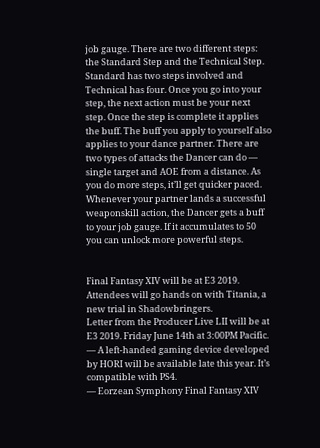job gauge. There are two different steps: the Standard Step and the Technical Step. Standard has two steps involved and Technical has four. Once you go into your step, the next action must be your next step. Once the step is complete it applies the buff. The buff you apply to yourself also applies to your dance partner. There are two types of attacks the Dancer can do — single target and AOE from a distance. As you do more steps, it’ll get quicker paced. Whenever your partner lands a successful weaponskill action, the Dancer gets a buff to your job gauge. If it accumulates to 50 you can unlock more powerful steps.


Final Fantasy XIV will be at E3 2019. Attendees will go hands on with Titania, a new trial in Shadowbringers.
Letter from the Producer Live LII will be at E3 2019. Friday June 14th at 3:00PM Pacific.
— A left-handed gaming device developed by HORI will be available late this year. It’s compatible with PS4.
— Eorzean Symphony Final Fantasy XIV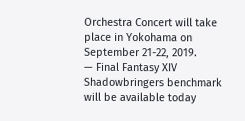Orchestra Concert will take place in Yokohama on September 21-22, 2019.
— Final Fantasy XIV Shadowbringers benchmark will be available today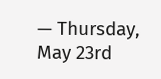— Thursday, May 23rd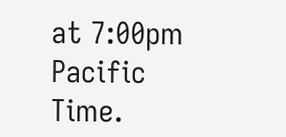at 7:00pm Pacific Time.